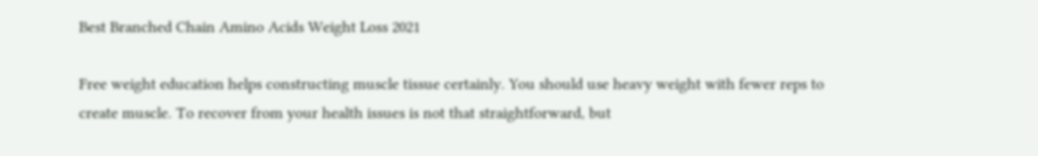Best Branched Chain Amino Acids Weight Loss 2021

Free weight education helps constructing muscle tissue certainly. You should use heavy weight with fewer reps to create muscle. To recover from your health issues is not that straightforward, but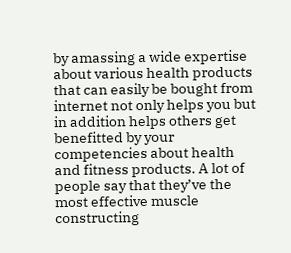by amassing a wide expertise about various health products that can easily be bought from internet not only helps you but in addition helps others get benefitted by your competencies about health and fitness products. A lot of people say that they’ve the most effective muscle constructing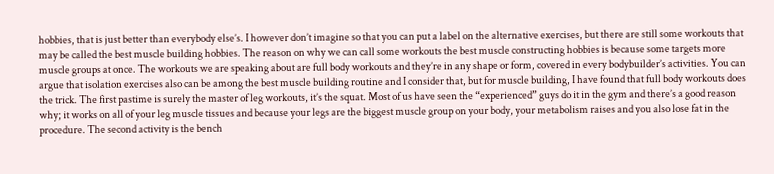hobbies, that is just better than everybody else’s. I however don’t imagine so that you can put a label on the alternative exercises, but there are still some workouts that may be called the best muscle building hobbies. The reason on why we can call some workouts the best muscle constructing hobbies is because some targets more muscle groups at once. The workouts we are speaking about are full body workouts and they’re in any shape or form, covered in every bodybuilder’s activities. You can argue that isolation exercises also can be among the best muscle building routine and I consider that, but for muscle building, I have found that full body workouts does the trick. The first pastime is surely the master of leg workouts, it’s the squat. Most of us have seen the “experienced” guys do it in the gym and there’s a good reason why; it works on all of your leg muscle tissues and because your legs are the biggest muscle group on your body, your metabolism raises and you also lose fat in the procedure. The second activity is the bench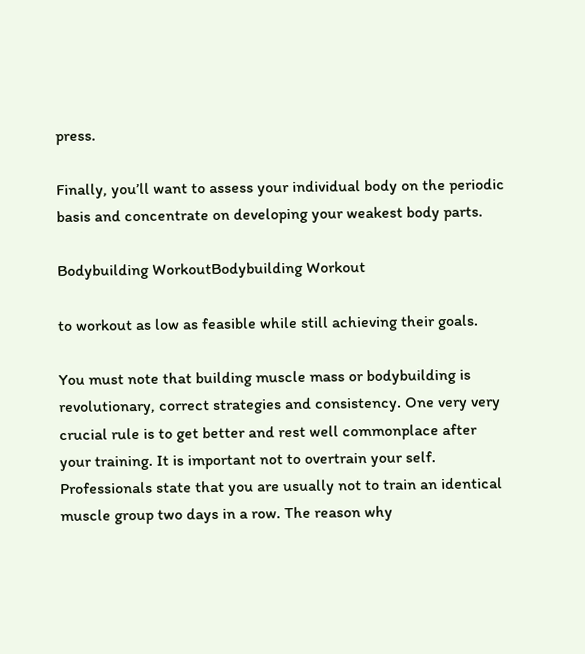press.

Finally, you’ll want to assess your individual body on the periodic basis and concentrate on developing your weakest body parts.

Bodybuilding WorkoutBodybuilding Workout

to workout as low as feasible while still achieving their goals.

You must note that building muscle mass or bodybuilding is revolutionary, correct strategies and consistency. One very very crucial rule is to get better and rest well commonplace after your training. It is important not to overtrain your self. Professionals state that you are usually not to train an identical muscle group two days in a row. The reason why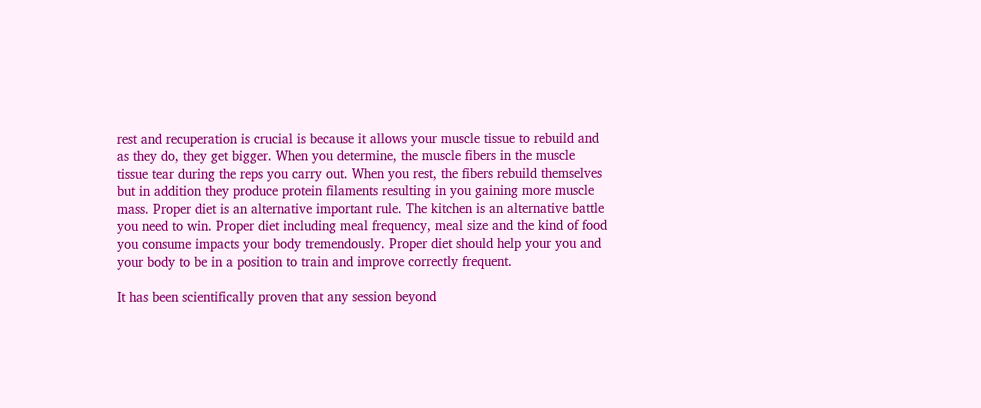rest and recuperation is crucial is because it allows your muscle tissue to rebuild and as they do, they get bigger. When you determine, the muscle fibers in the muscle tissue tear during the reps you carry out. When you rest, the fibers rebuild themselves but in addition they produce protein filaments resulting in you gaining more muscle mass. Proper diet is an alternative important rule. The kitchen is an alternative battle you need to win. Proper diet including meal frequency, meal size and the kind of food you consume impacts your body tremendously. Proper diet should help your you and your body to be in a position to train and improve correctly frequent.

It has been scientifically proven that any session beyond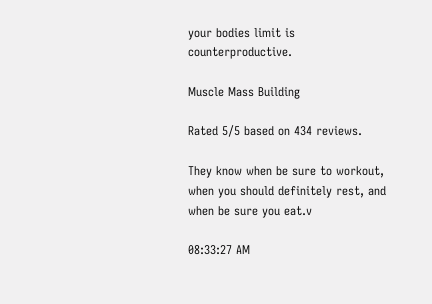your bodies limit is counterproductive.

Muscle Mass Building

Rated 5/5 based on 434 reviews.

They know when be sure to workout, when you should definitely rest, and when be sure you eat.v

08:33:27 AM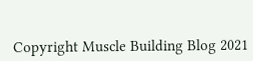Copyright Muscle Building Blog 2021